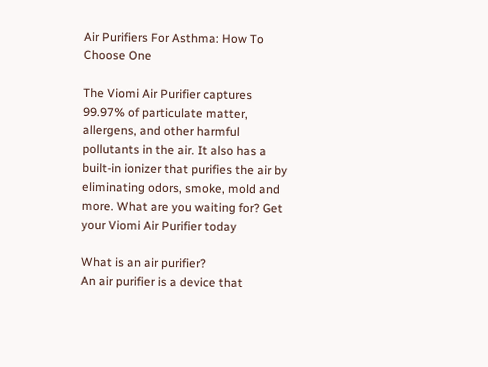Air Purifiers For Asthma: How To Choose One

The Viomi Air Purifier captures 99.97% of particulate matter, allergens, and other harmful pollutants in the air. It also has a built-in ionizer that purifies the air by eliminating odors, smoke, mold and more. What are you waiting for? Get your Viomi Air Purifier today

What is an air purifier?
An air purifier is a device that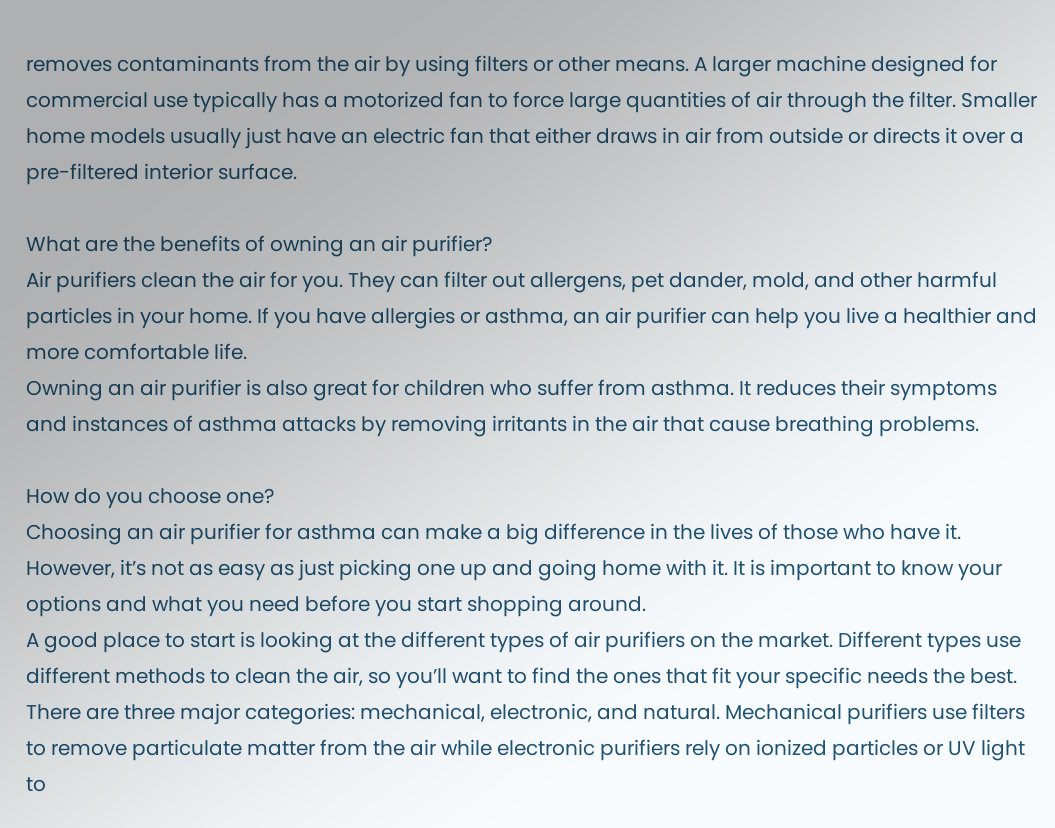removes contaminants from the air by using filters or other means. A larger machine designed for commercial use typically has a motorized fan to force large quantities of air through the filter. Smaller home models usually just have an electric fan that either draws in air from outside or directs it over a pre-filtered interior surface.

What are the benefits of owning an air purifier?
Air purifiers clean the air for you. They can filter out allergens, pet dander, mold, and other harmful particles in your home. If you have allergies or asthma, an air purifier can help you live a healthier and more comfortable life.
Owning an air purifier is also great for children who suffer from asthma. It reduces their symptoms and instances of asthma attacks by removing irritants in the air that cause breathing problems.

How do you choose one?
Choosing an air purifier for asthma can make a big difference in the lives of those who have it. However, it’s not as easy as just picking one up and going home with it. It is important to know your options and what you need before you start shopping around.
A good place to start is looking at the different types of air purifiers on the market. Different types use different methods to clean the air, so you’ll want to find the ones that fit your specific needs the best. There are three major categories: mechanical, electronic, and natural. Mechanical purifiers use filters to remove particulate matter from the air while electronic purifiers rely on ionized particles or UV light to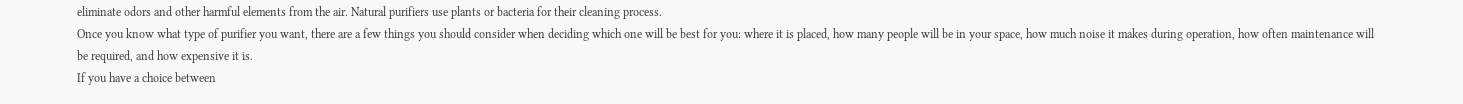eliminate odors and other harmful elements from the air. Natural purifiers use plants or bacteria for their cleaning process.
Once you know what type of purifier you want, there are a few things you should consider when deciding which one will be best for you: where it is placed, how many people will be in your space, how much noise it makes during operation, how often maintenance will be required, and how expensive it is.
If you have a choice between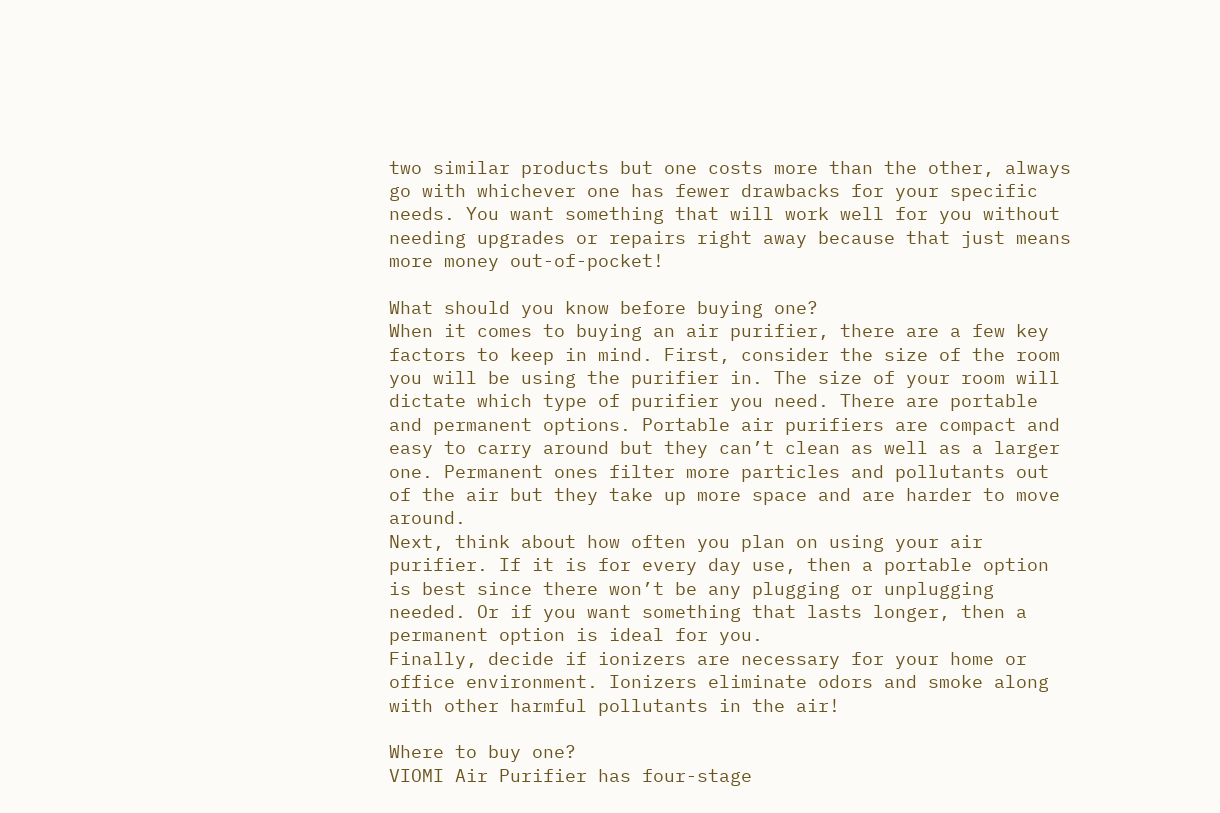two similar products but one costs more than the other, always go with whichever one has fewer drawbacks for your specific needs. You want something that will work well for you without needing upgrades or repairs right away because that just means more money out-of-pocket!

What should you know before buying one?
When it comes to buying an air purifier, there are a few key factors to keep in mind. First, consider the size of the room you will be using the purifier in. The size of your room will dictate which type of purifier you need. There are portable and permanent options. Portable air purifiers are compact and easy to carry around but they can’t clean as well as a larger one. Permanent ones filter more particles and pollutants out of the air but they take up more space and are harder to move around.
Next, think about how often you plan on using your air purifier. If it is for every day use, then a portable option is best since there won’t be any plugging or unplugging needed. Or if you want something that lasts longer, then a permanent option is ideal for you.
Finally, decide if ionizers are necessary for your home or office environment. Ionizers eliminate odors and smoke along with other harmful pollutants in the air!

Where to buy one?
VIOMI Air Purifier has four-stage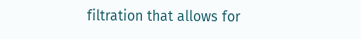filtration that allows for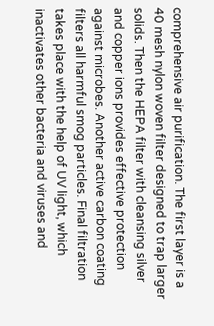comprehensive air purification. The first layer is a 40 mesh nylon woven filter designed to trap larger solids. Then the HEPA filter with cleansing silver and copper ions provides effective protection against microbes. Another active carbon coating filters all harmful smog particles. Final filtration takes place with the help of UV light, which inactivates other bacteria and viruses and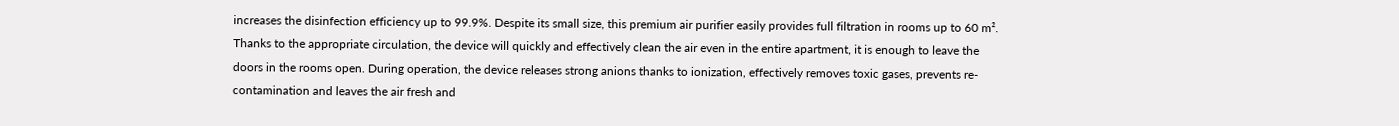increases the disinfection efficiency up to 99.9%. Despite its small size, this premium air purifier easily provides full filtration in rooms up to 60 m². Thanks to the appropriate circulation, the device will quickly and effectively clean the air even in the entire apartment, it is enough to leave the doors in the rooms open. During operation, the device releases strong anions thanks to ionization, effectively removes toxic gases, prevents re-contamination and leaves the air fresh and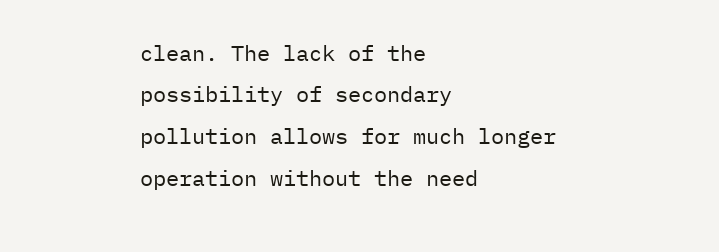clean. The lack of the possibility of secondary pollution allows for much longer operation without the need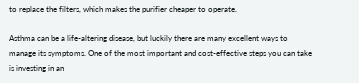to replace the filters, which makes the purifier cheaper to operate.

Asthma can be a life-altering disease, but luckily there are many excellent ways to manage its symptoms. One of the most important and cost-effective steps you can take is investing in an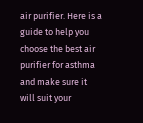air purifier. Here is a guide to help you choose the best air purifier for asthma and make sure it will suit your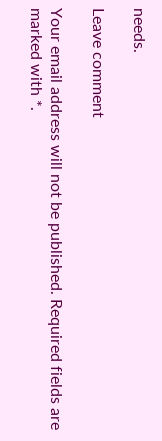needs.

Leave comment

Your email address will not be published. Required fields are marked with *.